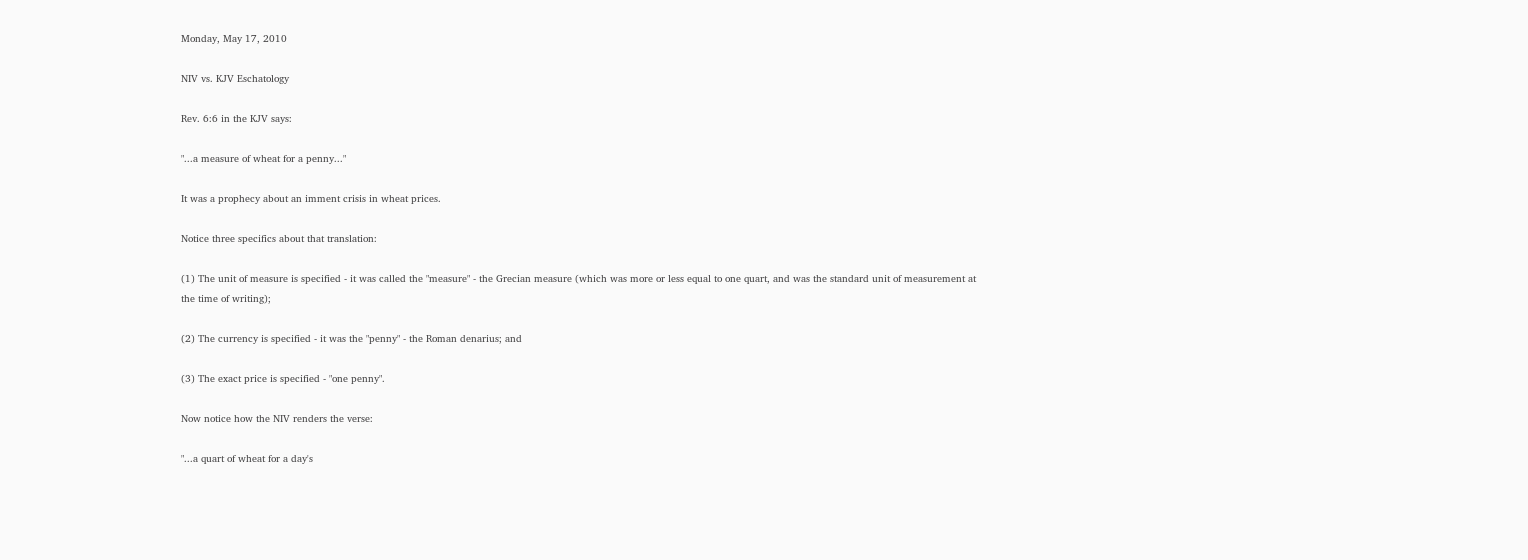Monday, May 17, 2010

NIV vs. KJV Eschatology

Rev. 6:6 in the KJV says:

"...a measure of wheat for a penny..."

It was a prophecy about an imment crisis in wheat prices.

Notice three specifics about that translation:

(1) The unit of measure is specified - it was called the "measure" - the Grecian measure (which was more or less equal to one quart, and was the standard unit of measurement at the time of writing);

(2) The currency is specified - it was the "penny" - the Roman denarius; and

(3) The exact price is specified - "one penny".

Now notice how the NIV renders the verse:

"...a quart of wheat for a day's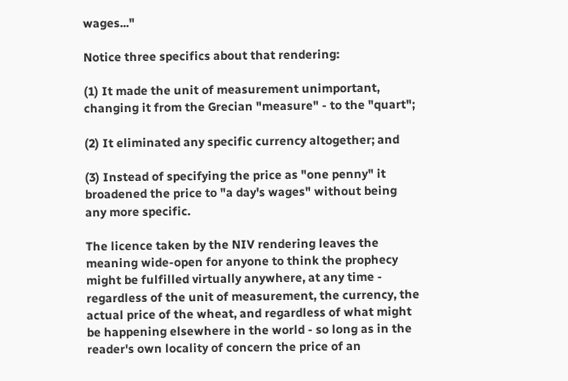wages..."

Notice three specifics about that rendering:

(1) It made the unit of measurement unimportant, changing it from the Grecian "measure" - to the "quart";

(2) It eliminated any specific currency altogether; and

(3) Instead of specifying the price as "one penny" it broadened the price to "a day's wages" without being any more specific.

The licence taken by the NIV rendering leaves the meaning wide-open for anyone to think the prophecy might be fulfilled virtually anywhere, at any time - regardless of the unit of measurement, the currency, the actual price of the wheat, and regardless of what might be happening elsewhere in the world - so long as in the reader's own locality of concern the price of an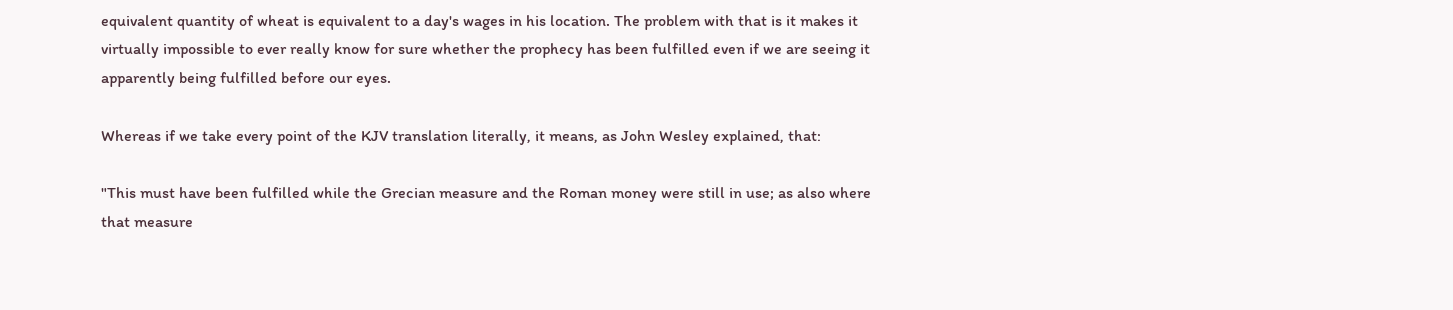equivalent quantity of wheat is equivalent to a day's wages in his location. The problem with that is it makes it virtually impossible to ever really know for sure whether the prophecy has been fulfilled even if we are seeing it apparently being fulfilled before our eyes.

Whereas if we take every point of the KJV translation literally, it means, as John Wesley explained, that:

"This must have been fulfilled while the Grecian measure and the Roman money were still in use; as also where that measure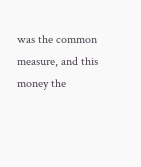was the common measure, and this money the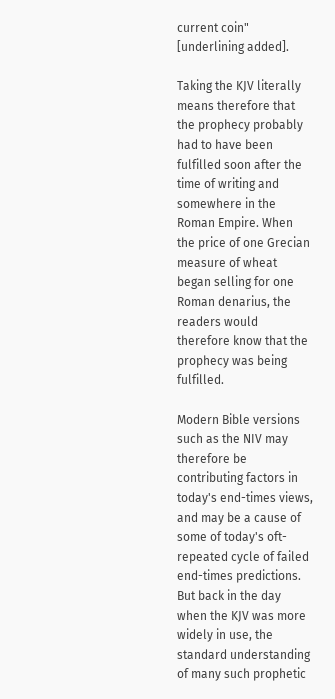current coin" [underlining added].

Taking the KJV literally means therefore that the prophecy probably had to have been fulfilled soon after the time of writing and somewhere in the Roman Empire. When the price of one Grecian measure of wheat began selling for one Roman denarius, the readers would therefore know that the prophecy was being fulfilled.

Modern Bible versions such as the NIV may therefore be contributing factors in today's end-times views, and may be a cause of some of today's oft-repeated cycle of failed end-times predictions. But back in the day when the KJV was more widely in use, the standard understanding of many such prophetic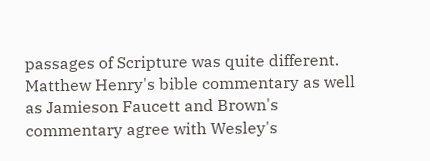passages of Scripture was quite different. Matthew Henry's bible commentary as well as Jamieson Faucett and Brown's commentary agree with Wesley's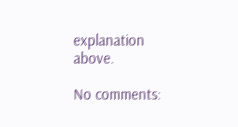explanation above.

No comments: